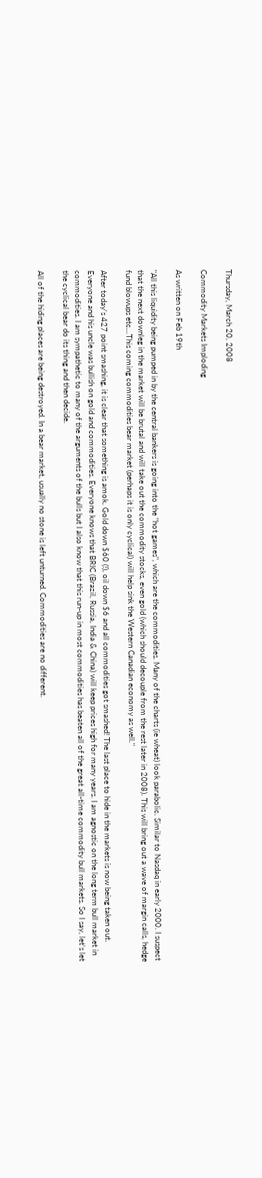Thursday, March 20, 2008

Commodity Markets Imploding

As written on Feb 19th

"All this liquidity being pumped in by the central bankers is going into the "hot games", which are the commodities. Many of the charts (ie wheat) look parabolic. Similar to Nasdaq in early 2000. I suspect that the next downleg in the market will be brutal and will take out the commodity stocks, even gold (which should decouple from the rest later in 2008). This will bring out a wave of margin calls, hedge fund blowups etc...This coming commodities bear market (perhaps it is only cyclical) will help sink the Western Canadian economy as well."

After today's 427 point smashing, it is clear that something is amok. Gold down $60 (!), oil down $6 and all commodities got smashed! The last place to hide in the markets is now being taken out. Everyone and his uncle was bullish on gold and commodities. Everyone knows that BRIC (Brazil, Russia, India & China) will keep prices high for many years. I am agnostic on the long term bull market in commodities. I am sympathetic to many of the arguments of the bulls but I also know that this run-up in most commodities has beaten all of the great all-time commodity bull markets. So I say, let's let the cyclical bear do its thing and then decide.

All of the hiding places are being destroyed. In a bear market, usually no stone is left unturned. Commodities are no different.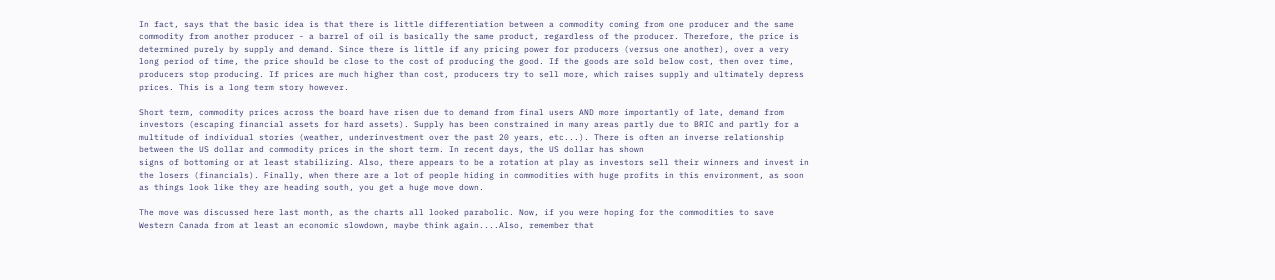In fact, says that the basic idea is that there is little differentiation between a commodity coming from one producer and the same commodity from another producer - a barrel of oil is basically the same product, regardless of the producer. Therefore, the price is determined purely by supply and demand. Since there is little if any pricing power for producers (versus one another), over a very long period of time, the price should be close to the cost of producing the good. If the goods are sold below cost, then over time, producers stop producing. If prices are much higher than cost, producers try to sell more, which raises supply and ultimately depress prices. This is a long term story however.

Short term, commodity prices across the board have risen due to demand from final users AND more importantly of late, demand from investors (escaping financial assets for hard assets). Supply has been constrained in many areas partly due to BRIC and partly for a multitude of individual stories (weather, underinvestment over the past 20 years, etc...). There is often an inverse relationship between the US dollar and commodity prices in the short term. In recent days, the US dollar has shown
signs of bottoming or at least stabilizing. Also, there appears to be a rotation at play as investors sell their winners and invest in the losers (financials). Finally, when there are a lot of people hiding in commodities with huge profits in this environment, as soon as things look like they are heading south, you get a huge move down.

The move was discussed here last month, as the charts all looked parabolic. Now, if you were hoping for the commodities to save Western Canada from at least an economic slowdown, maybe think again....Also, remember that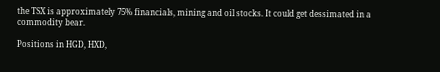the TSX is approximately 75% financials, mining and oil stocks. It could get dessimated in a commodity bear.

Positions in HGD, HXD,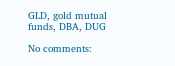GLD, gold mutual funds, DBA, DUG

No comments: